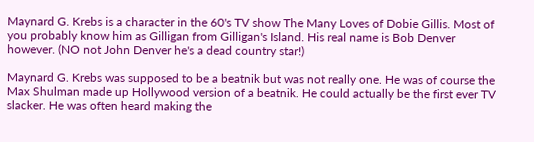Maynard G. Krebs is a character in the 60's TV show The Many Loves of Dobie Gillis. Most of you probably know him as Gilligan from Gilligan's Island. His real name is Bob Denver however. (NO not John Denver he's a dead country star!)

Maynard G. Krebs was supposed to be a beatnik but was not really one. He was of course the Max Shulman made up Hollywood version of a beatnik. He could actually be the first ever TV slacker. He was often heard making the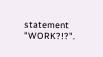statement "WORK?!?".